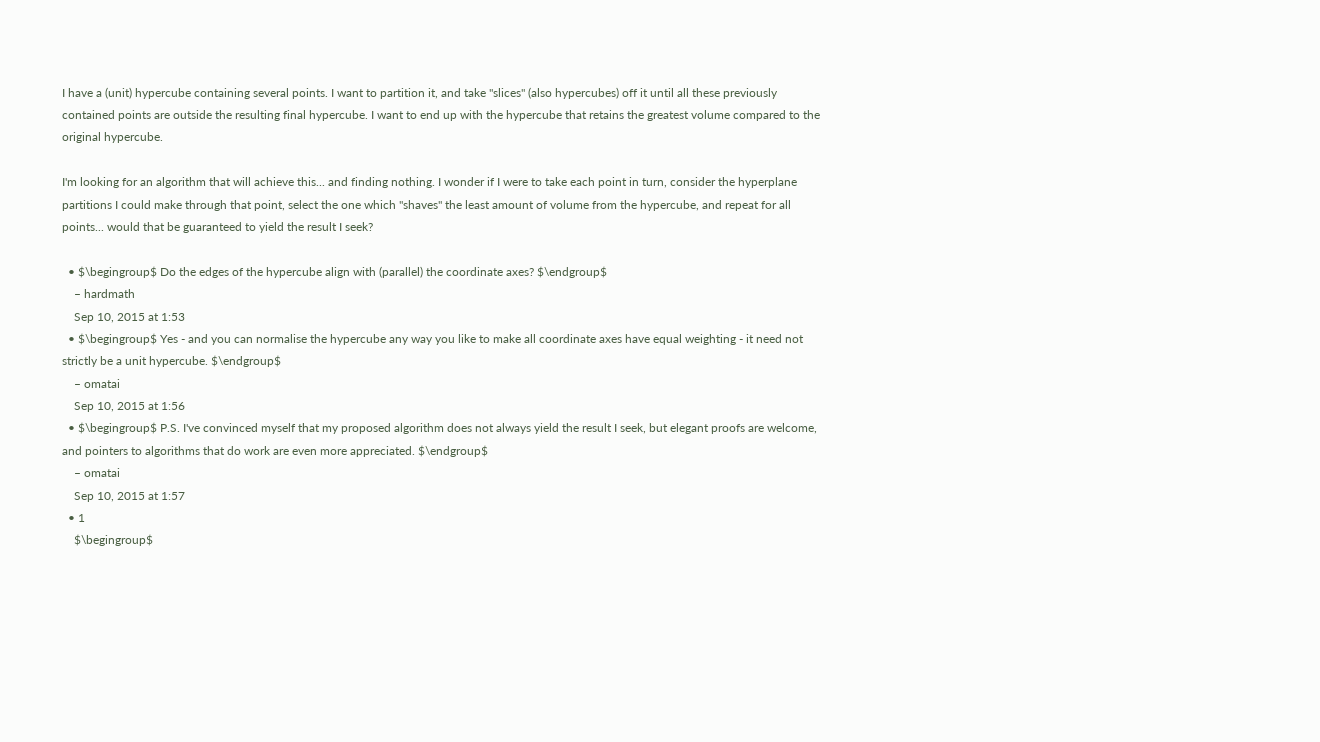I have a (unit) hypercube containing several points. I want to partition it, and take "slices" (also hypercubes) off it until all these previously contained points are outside the resulting final hypercube. I want to end up with the hypercube that retains the greatest volume compared to the original hypercube.

I'm looking for an algorithm that will achieve this... and finding nothing. I wonder if I were to take each point in turn, consider the hyperplane partitions I could make through that point, select the one which "shaves" the least amount of volume from the hypercube, and repeat for all points... would that be guaranteed to yield the result I seek?

  • $\begingroup$ Do the edges of the hypercube align with (parallel) the coordinate axes? $\endgroup$
    – hardmath
    Sep 10, 2015 at 1:53
  • $\begingroup$ Yes - and you can normalise the hypercube any way you like to make all coordinate axes have equal weighting - it need not strictly be a unit hypercube. $\endgroup$
    – omatai
    Sep 10, 2015 at 1:56
  • $\begingroup$ P.S. I've convinced myself that my proposed algorithm does not always yield the result I seek, but elegant proofs are welcome, and pointers to algorithms that do work are even more appreciated. $\endgroup$
    – omatai
    Sep 10, 2015 at 1:57
  • 1
    $\begingroup$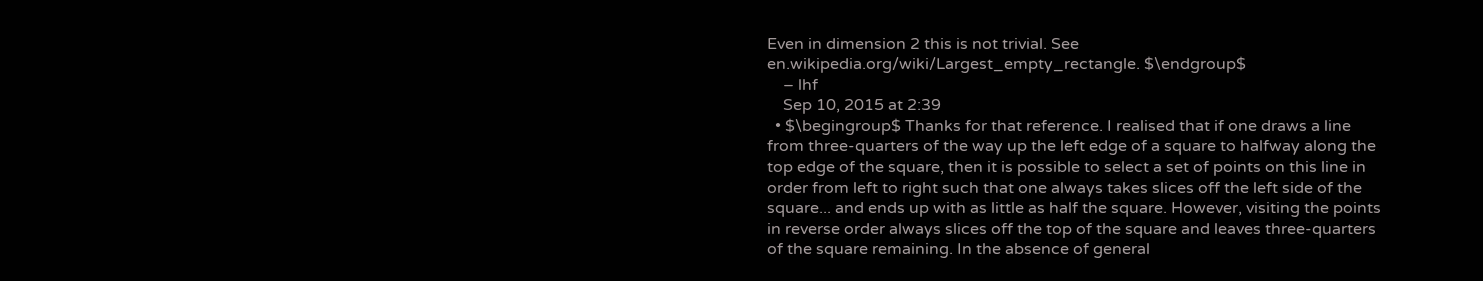Even in dimension 2 this is not trivial. See en.wikipedia.org/wiki/Largest_empty_rectangle. $\endgroup$
    – lhf
    Sep 10, 2015 at 2:39
  • $\begingroup$ Thanks for that reference. I realised that if one draws a line from three-quarters of the way up the left edge of a square to halfway along the top edge of the square, then it is possible to select a set of points on this line in order from left to right such that one always takes slices off the left side of the square... and ends up with as little as half the square. However, visiting the points in reverse order always slices off the top of the square and leaves three-quarters of the square remaining. In the absence of general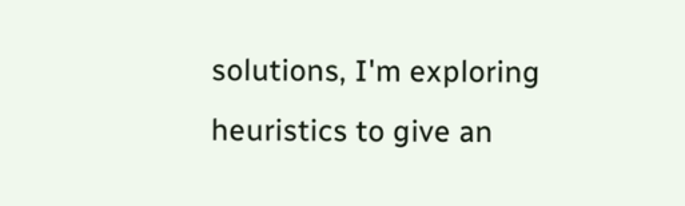solutions, I'm exploring heuristics to give an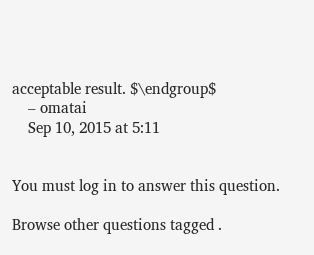acceptable result. $\endgroup$
    – omatai
    Sep 10, 2015 at 5:11


You must log in to answer this question.

Browse other questions tagged .